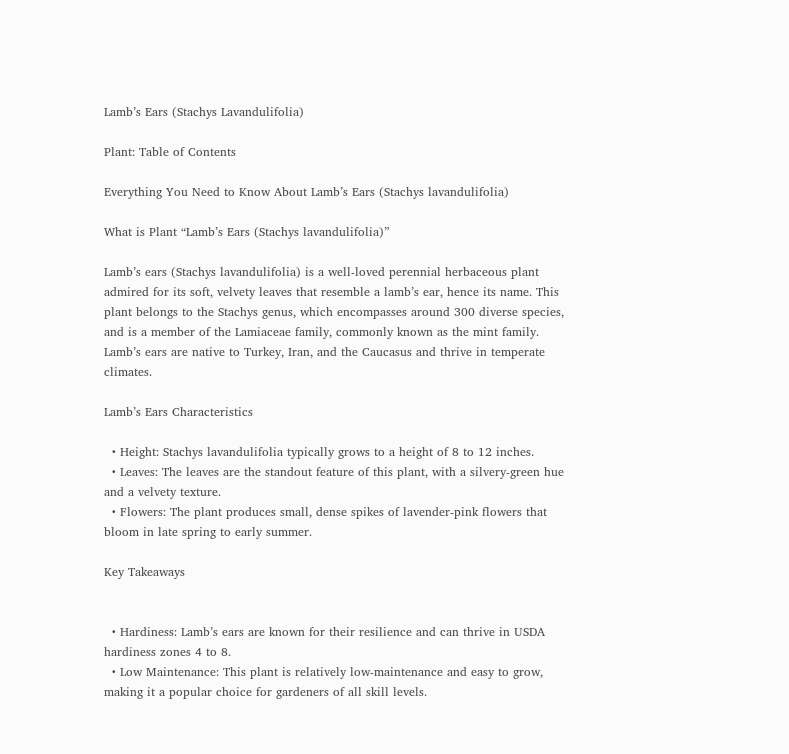Lamb’s Ears (Stachys Lavandulifolia)

Plant: Table of Contents

Everything You Need to Know About Lamb’s Ears (Stachys lavandulifolia)

What is Plant “Lamb’s Ears (Stachys lavandulifolia)”

Lamb’s ears (Stachys lavandulifolia) is a well-loved perennial herbaceous plant admired for its soft, velvety leaves that resemble a lamb’s ear, hence its name. This plant belongs to the Stachys genus, which encompasses around 300 diverse species, and is a member of the Lamiaceae family, commonly known as the mint family. Lamb’s ears are native to Turkey, Iran, and the Caucasus and thrive in temperate climates.

Lamb’s Ears Characteristics

  • Height: Stachys lavandulifolia typically grows to a height of 8 to 12 inches.
  • Leaves: The leaves are the standout feature of this plant, with a silvery-green hue and a velvety texture.
  • Flowers: The plant produces small, dense spikes of lavender-pink flowers that bloom in late spring to early summer.

Key Takeaways


  • Hardiness: Lamb’s ears are known for their resilience and can thrive in USDA hardiness zones 4 to 8.
  • Low Maintenance: This plant is relatively low-maintenance and easy to grow, making it a popular choice for gardeners of all skill levels.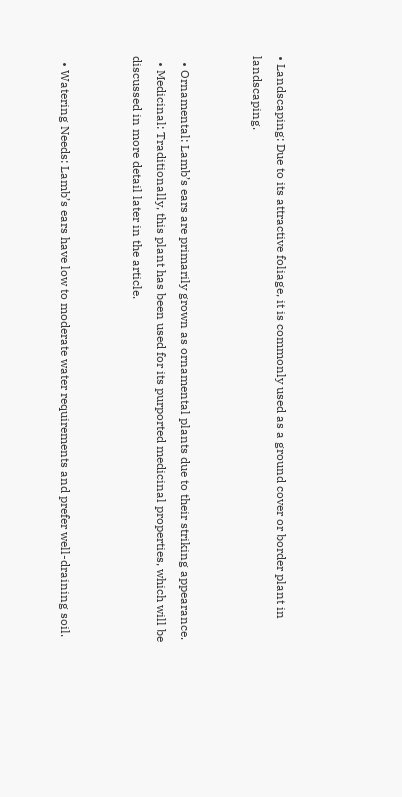• Landscaping: Due to its attractive foliage, it is commonly used as a ground cover or border plant in landscaping.


  • Ornamental: Lamb’s ears are primarily grown as ornamental plants due to their striking appearance.
  • Medicinal: Traditionally, this plant has been used for its purported medicinal properties, which will be discussed in more detail later in the article.


  • Watering Needs: Lamb’s ears have low to moderate water requirements and prefer well-draining soil.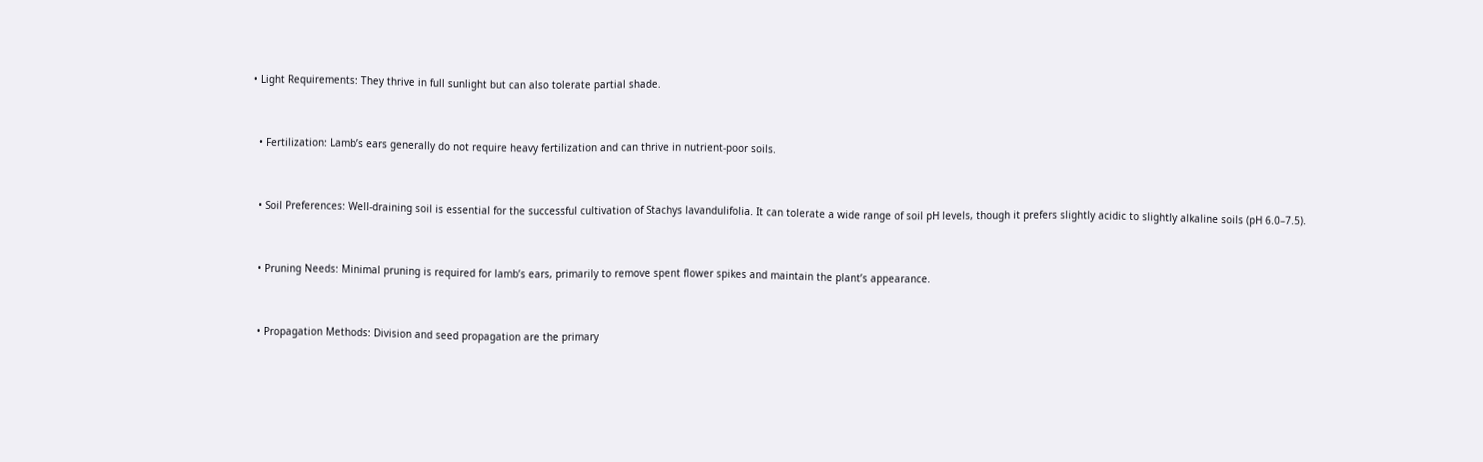• Light Requirements: They thrive in full sunlight but can also tolerate partial shade.


  • Fertilization: Lamb’s ears generally do not require heavy fertilization and can thrive in nutrient-poor soils.


  • Soil Preferences: Well-draining soil is essential for the successful cultivation of Stachys lavandulifolia. It can tolerate a wide range of soil pH levels, though it prefers slightly acidic to slightly alkaline soils (pH 6.0–7.5).


  • Pruning Needs: Minimal pruning is required for lamb’s ears, primarily to remove spent flower spikes and maintain the plant’s appearance.


  • Propagation Methods: Division and seed propagation are the primary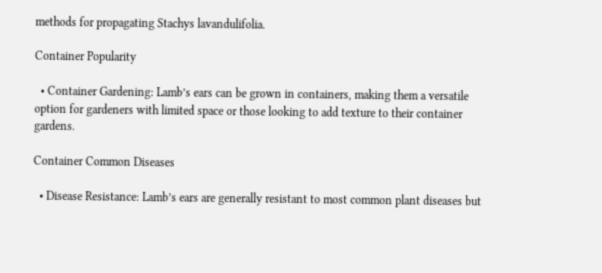methods for propagating Stachys lavandulifolia.

Container Popularity

  • Container Gardening: Lamb’s ears can be grown in containers, making them a versatile option for gardeners with limited space or those looking to add texture to their container gardens.

Container Common Diseases

  • Disease Resistance: Lamb’s ears are generally resistant to most common plant diseases but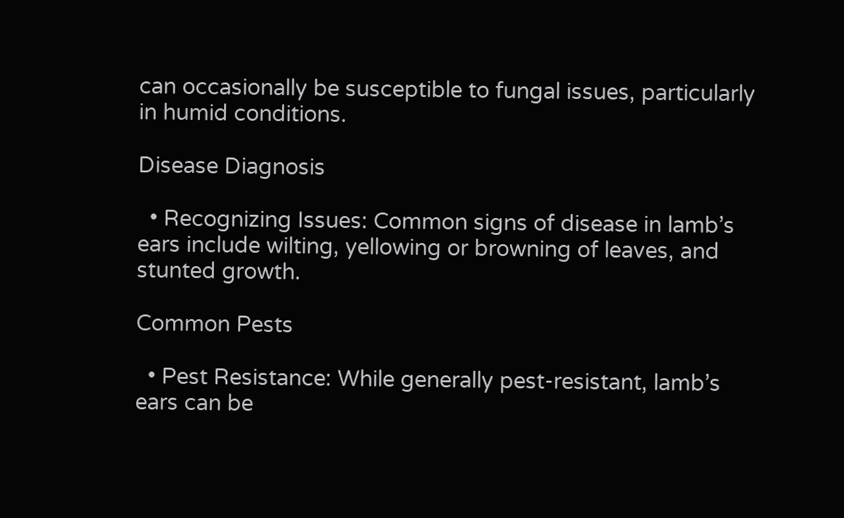can occasionally be susceptible to fungal issues, particularly in humid conditions.

Disease Diagnosis

  • Recognizing Issues: Common signs of disease in lamb’s ears include wilting, yellowing or browning of leaves, and stunted growth.

Common Pests

  • Pest Resistance: While generally pest-resistant, lamb’s ears can be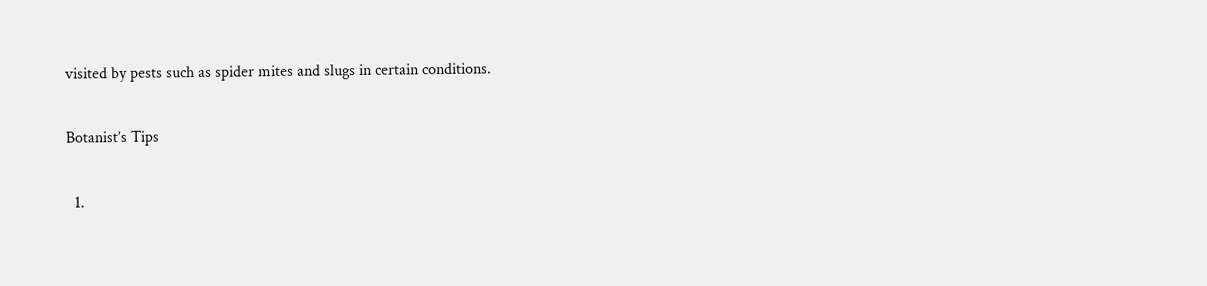visited by pests such as spider mites and slugs in certain conditions.

Botanist’s Tips

  1.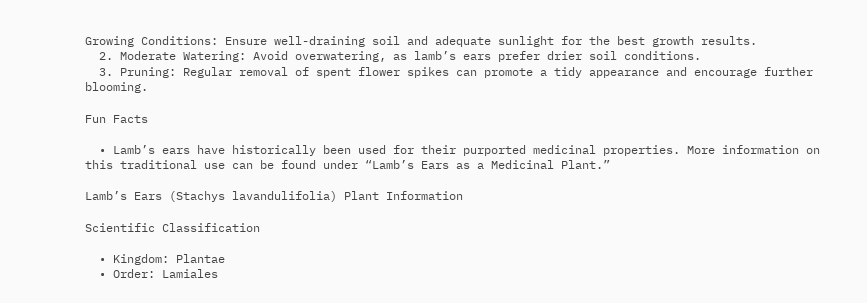Growing Conditions: Ensure well-draining soil and adequate sunlight for the best growth results.
  2. Moderate Watering: Avoid overwatering, as lamb’s ears prefer drier soil conditions.
  3. Pruning: Regular removal of spent flower spikes can promote a tidy appearance and encourage further blooming.

Fun Facts

  • Lamb’s ears have historically been used for their purported medicinal properties. More information on this traditional use can be found under “Lamb’s Ears as a Medicinal Plant.”

Lamb’s Ears (Stachys lavandulifolia) Plant Information

Scientific Classification

  • Kingdom: Plantae
  • Order: Lamiales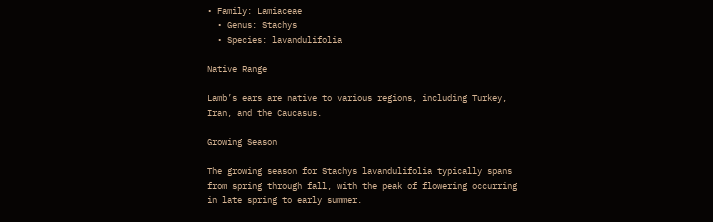• Family: Lamiaceae
  • Genus: Stachys
  • Species: lavandulifolia

Native Range

Lamb’s ears are native to various regions, including Turkey, Iran, and the Caucasus.

Growing Season

The growing season for Stachys lavandulifolia typically spans from spring through fall, with the peak of flowering occurring in late spring to early summer.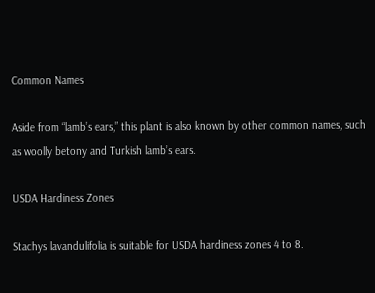Common Names

Aside from “lamb’s ears,” this plant is also known by other common names, such as woolly betony and Turkish lamb’s ears.

USDA Hardiness Zones

Stachys lavandulifolia is suitable for USDA hardiness zones 4 to 8.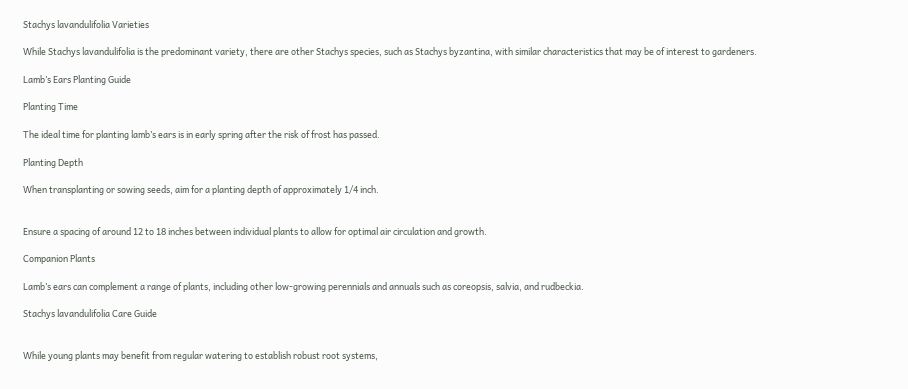Stachys lavandulifolia Varieties

While Stachys lavandulifolia is the predominant variety, there are other Stachys species, such as Stachys byzantina, with similar characteristics that may be of interest to gardeners.

Lamb’s Ears Planting Guide

Planting Time

The ideal time for planting lamb’s ears is in early spring after the risk of frost has passed.

Planting Depth

When transplanting or sowing seeds, aim for a planting depth of approximately 1/4 inch.


Ensure a spacing of around 12 to 18 inches between individual plants to allow for optimal air circulation and growth.

Companion Plants

Lamb’s ears can complement a range of plants, including other low-growing perennials and annuals such as coreopsis, salvia, and rudbeckia.

Stachys lavandulifolia Care Guide


While young plants may benefit from regular watering to establish robust root systems,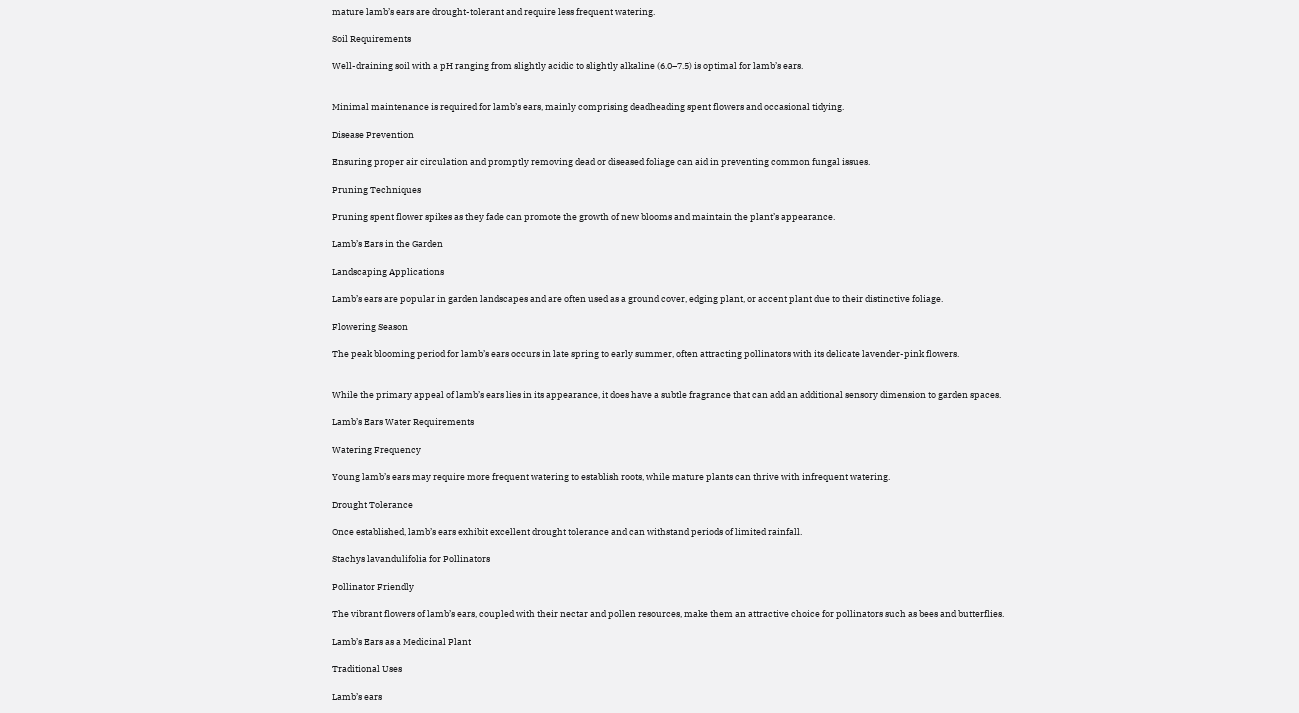mature lamb’s ears are drought-tolerant and require less frequent watering.

Soil Requirements

Well-draining soil with a pH ranging from slightly acidic to slightly alkaline (6.0–7.5) is optimal for lamb’s ears.


Minimal maintenance is required for lamb’s ears, mainly comprising deadheading spent flowers and occasional tidying.

Disease Prevention

Ensuring proper air circulation and promptly removing dead or diseased foliage can aid in preventing common fungal issues.

Pruning Techniques

Pruning spent flower spikes as they fade can promote the growth of new blooms and maintain the plant’s appearance.

Lamb’s Ears in the Garden

Landscaping Applications

Lamb’s ears are popular in garden landscapes and are often used as a ground cover, edging plant, or accent plant due to their distinctive foliage.

Flowering Season

The peak blooming period for lamb’s ears occurs in late spring to early summer, often attracting pollinators with its delicate lavender-pink flowers.


While the primary appeal of lamb’s ears lies in its appearance, it does have a subtle fragrance that can add an additional sensory dimension to garden spaces.

Lamb’s Ears Water Requirements

Watering Frequency

Young lamb’s ears may require more frequent watering to establish roots, while mature plants can thrive with infrequent watering.

Drought Tolerance

Once established, lamb’s ears exhibit excellent drought tolerance and can withstand periods of limited rainfall.

Stachys lavandulifolia for Pollinators

Pollinator Friendly

The vibrant flowers of lamb’s ears, coupled with their nectar and pollen resources, make them an attractive choice for pollinators such as bees and butterflies.

Lamb’s Ears as a Medicinal Plant

Traditional Uses

Lamb’s ears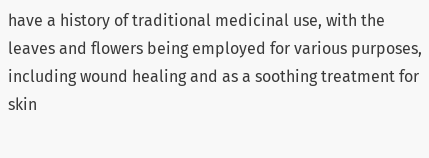have a history of traditional medicinal use, with the leaves and flowers being employed for various purposes, including wound healing and as a soothing treatment for skin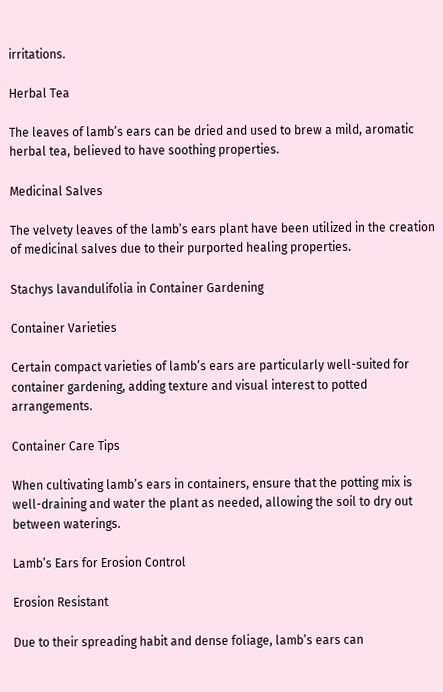irritations.

Herbal Tea

The leaves of lamb’s ears can be dried and used to brew a mild, aromatic herbal tea, believed to have soothing properties.

Medicinal Salves

The velvety leaves of the lamb’s ears plant have been utilized in the creation of medicinal salves due to their purported healing properties.

Stachys lavandulifolia in Container Gardening

Container Varieties

Certain compact varieties of lamb’s ears are particularly well-suited for container gardening, adding texture and visual interest to potted arrangements.

Container Care Tips

When cultivating lamb’s ears in containers, ensure that the potting mix is well-draining and water the plant as needed, allowing the soil to dry out between waterings.

Lamb’s Ears for Erosion Control

Erosion Resistant

Due to their spreading habit and dense foliage, lamb’s ears can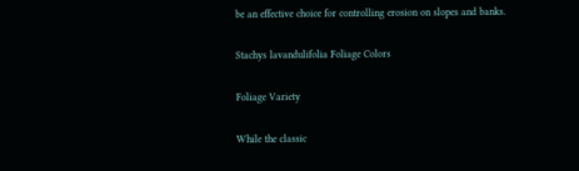be an effective choice for controlling erosion on slopes and banks.

Stachys lavandulifolia Foliage Colors

Foliage Variety

While the classic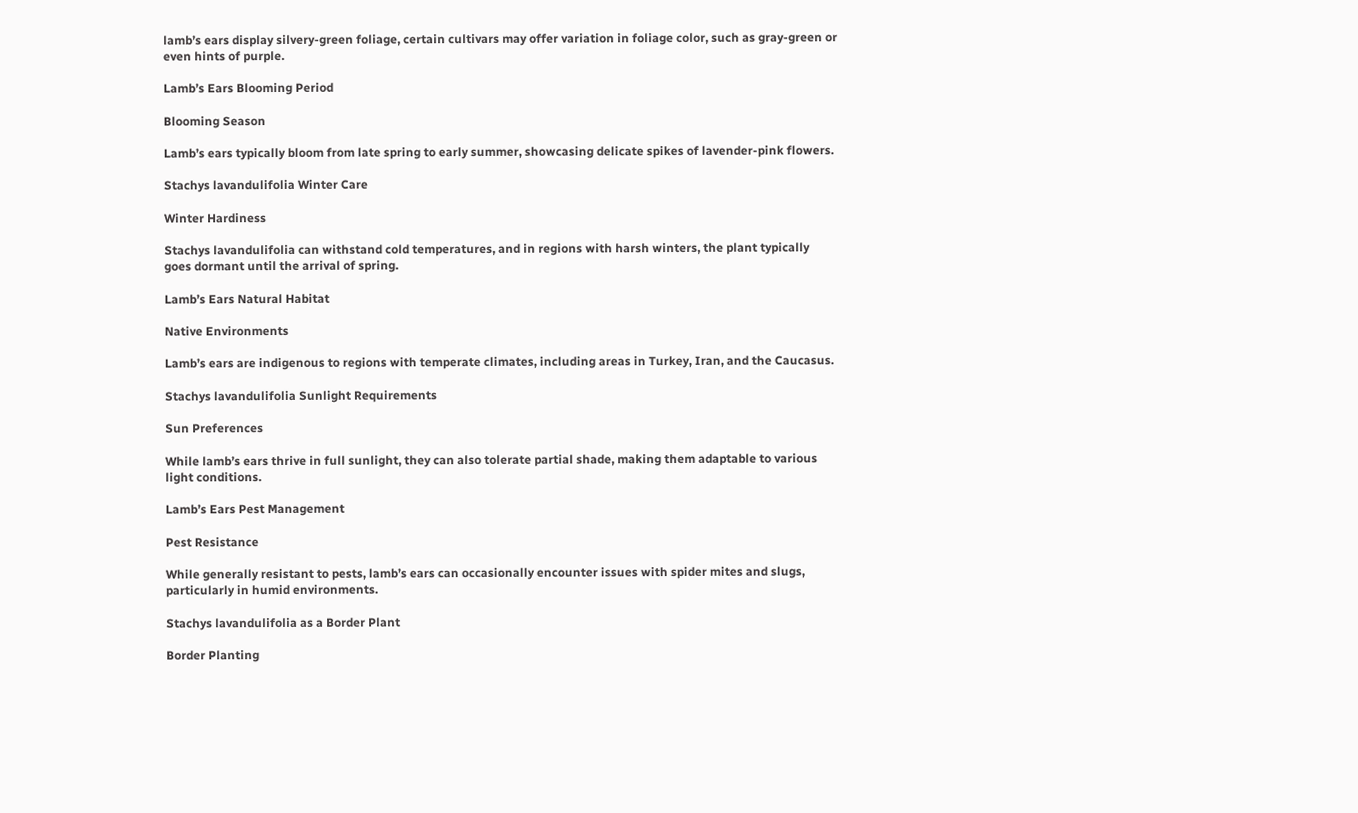lamb’s ears display silvery-green foliage, certain cultivars may offer variation in foliage color, such as gray-green or even hints of purple.

Lamb’s Ears Blooming Period

Blooming Season

Lamb’s ears typically bloom from late spring to early summer, showcasing delicate spikes of lavender-pink flowers.

Stachys lavandulifolia Winter Care

Winter Hardiness

Stachys lavandulifolia can withstand cold temperatures, and in regions with harsh winters, the plant typically goes dormant until the arrival of spring.

Lamb’s Ears Natural Habitat

Native Environments

Lamb’s ears are indigenous to regions with temperate climates, including areas in Turkey, Iran, and the Caucasus.

Stachys lavandulifolia Sunlight Requirements

Sun Preferences

While lamb’s ears thrive in full sunlight, they can also tolerate partial shade, making them adaptable to various light conditions.

Lamb’s Ears Pest Management

Pest Resistance

While generally resistant to pests, lamb’s ears can occasionally encounter issues with spider mites and slugs, particularly in humid environments.

Stachys lavandulifolia as a Border Plant

Border Planting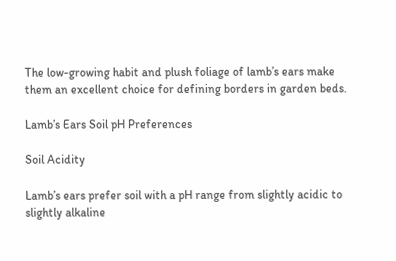The low-growing habit and plush foliage of lamb’s ears make them an excellent choice for defining borders in garden beds.

Lamb’s Ears Soil pH Preferences

Soil Acidity

Lamb’s ears prefer soil with a pH range from slightly acidic to slightly alkaline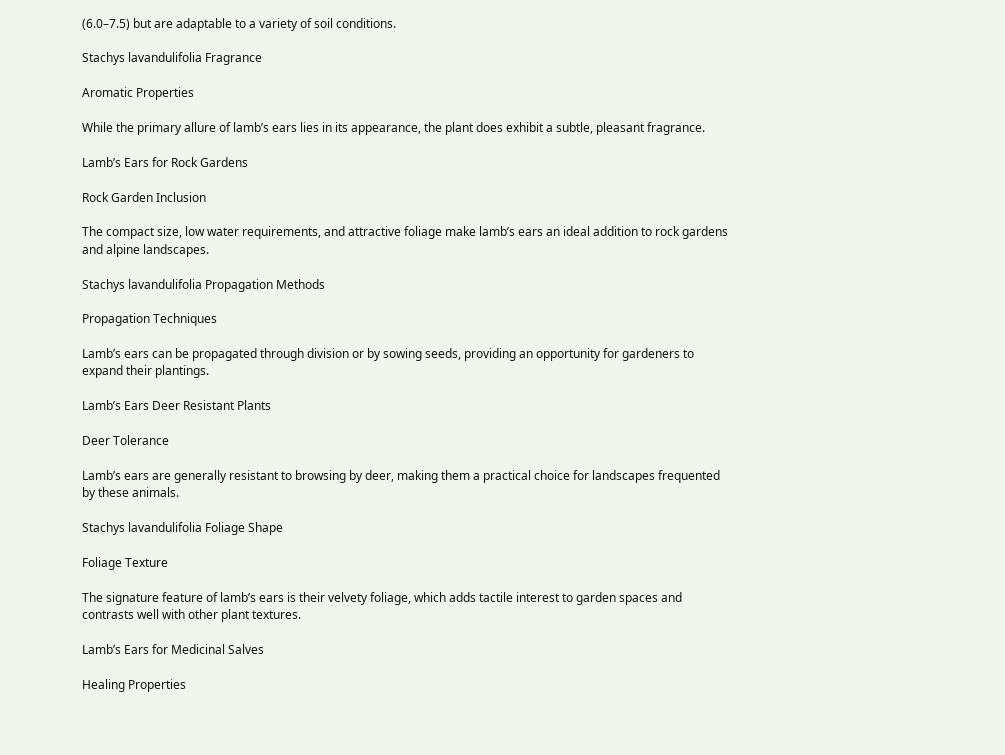(6.0–7.5) but are adaptable to a variety of soil conditions.

Stachys lavandulifolia Fragrance

Aromatic Properties

While the primary allure of lamb’s ears lies in its appearance, the plant does exhibit a subtle, pleasant fragrance.

Lamb’s Ears for Rock Gardens

Rock Garden Inclusion

The compact size, low water requirements, and attractive foliage make lamb’s ears an ideal addition to rock gardens and alpine landscapes.

Stachys lavandulifolia Propagation Methods

Propagation Techniques

Lamb’s ears can be propagated through division or by sowing seeds, providing an opportunity for gardeners to expand their plantings.

Lamb’s Ears Deer Resistant Plants

Deer Tolerance

Lamb’s ears are generally resistant to browsing by deer, making them a practical choice for landscapes frequented by these animals.

Stachys lavandulifolia Foliage Shape

Foliage Texture

The signature feature of lamb’s ears is their velvety foliage, which adds tactile interest to garden spaces and contrasts well with other plant textures.

Lamb’s Ears for Medicinal Salves

Healing Properties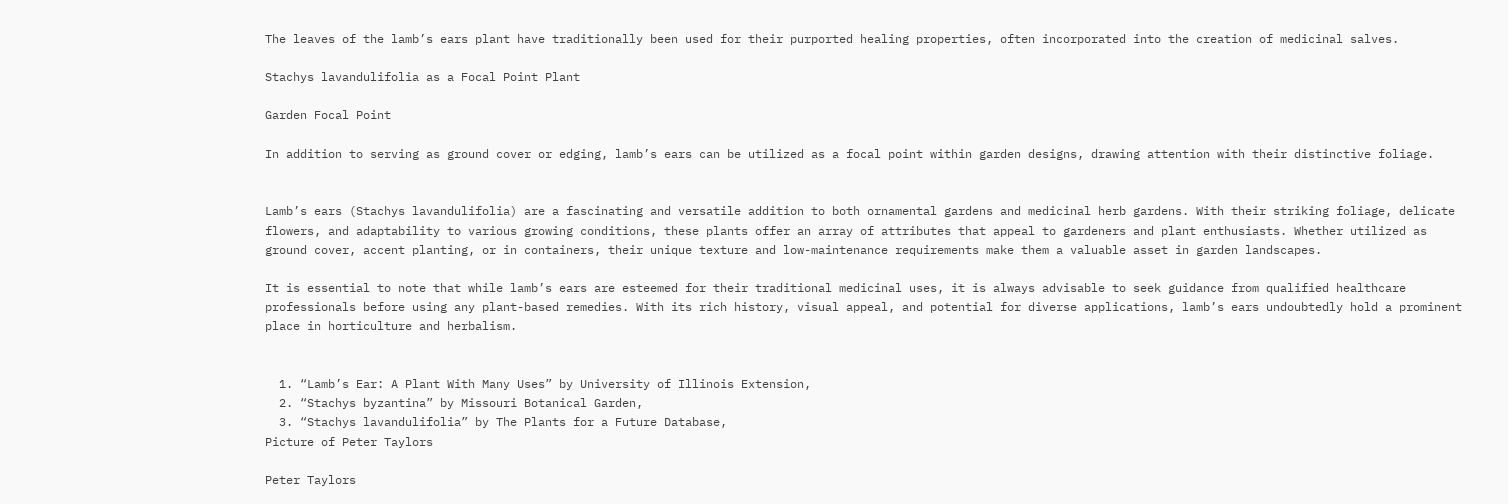The leaves of the lamb’s ears plant have traditionally been used for their purported healing properties, often incorporated into the creation of medicinal salves.

Stachys lavandulifolia as a Focal Point Plant

Garden Focal Point

In addition to serving as ground cover or edging, lamb’s ears can be utilized as a focal point within garden designs, drawing attention with their distinctive foliage.


Lamb’s ears (Stachys lavandulifolia) are a fascinating and versatile addition to both ornamental gardens and medicinal herb gardens. With their striking foliage, delicate flowers, and adaptability to various growing conditions, these plants offer an array of attributes that appeal to gardeners and plant enthusiasts. Whether utilized as ground cover, accent planting, or in containers, their unique texture and low-maintenance requirements make them a valuable asset in garden landscapes.

It is essential to note that while lamb’s ears are esteemed for their traditional medicinal uses, it is always advisable to seek guidance from qualified healthcare professionals before using any plant-based remedies. With its rich history, visual appeal, and potential for diverse applications, lamb’s ears undoubtedly hold a prominent place in horticulture and herbalism.


  1. “Lamb’s Ear: A Plant With Many Uses” by University of Illinois Extension,
  2. “Stachys byzantina” by Missouri Botanical Garden,
  3. “Stachys lavandulifolia” by The Plants for a Future Database,
Picture of Peter Taylors

Peter Taylors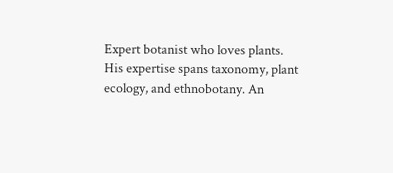Expert botanist who loves plants. His expertise spans taxonomy, plant ecology, and ethnobotany. An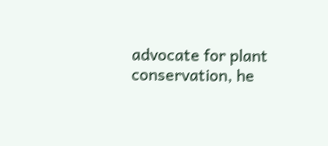advocate for plant conservation, he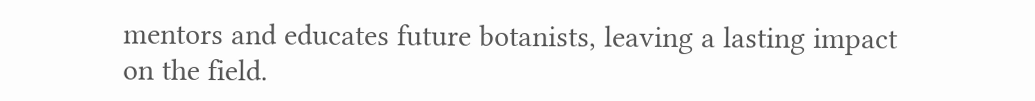mentors and educates future botanists, leaving a lasting impact on the field.